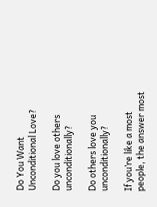Do You Want Unconditional Love?

Do you love others unconditionally?

Do others love you unconditionally?

If you’re like a most people, the answer most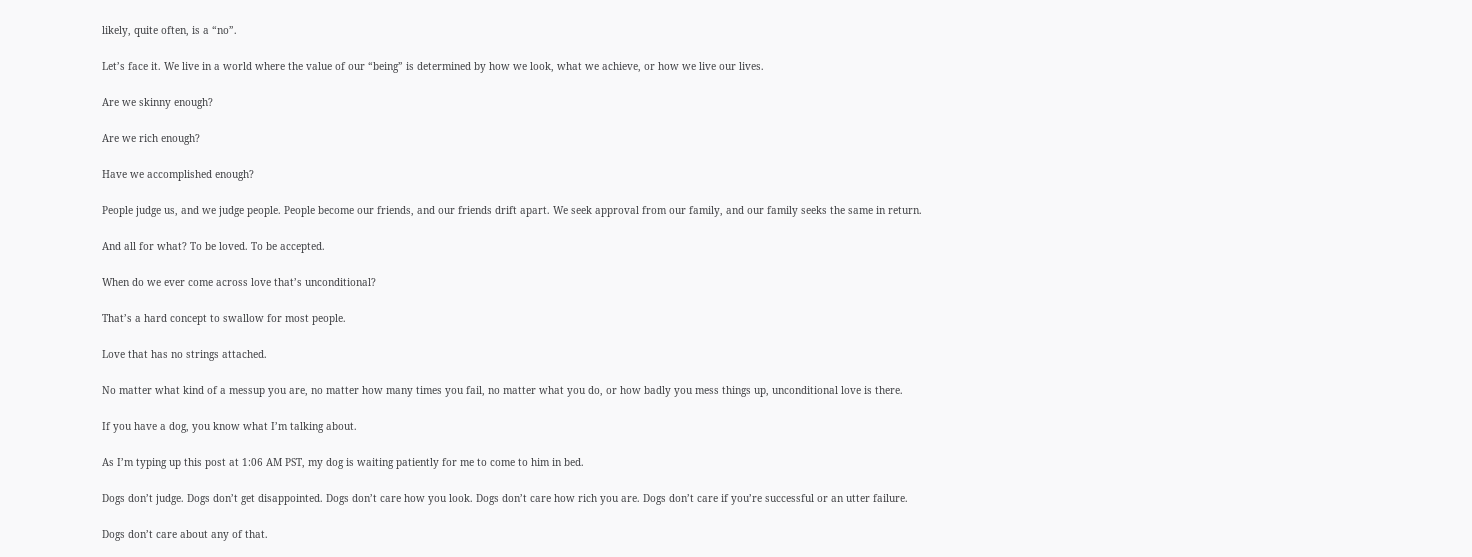likely, quite often, is a “no”.

Let’s face it. We live in a world where the value of our “being” is determined by how we look, what we achieve, or how we live our lives.

Are we skinny enough?

Are we rich enough?

Have we accomplished enough?

People judge us, and we judge people. People become our friends, and our friends drift apart. We seek approval from our family, and our family seeks the same in return.

And all for what? To be loved. To be accepted.

When do we ever come across love that’s unconditional?

That’s a hard concept to swallow for most people.

Love that has no strings attached.

No matter what kind of a messup you are, no matter how many times you fail, no matter what you do, or how badly you mess things up, unconditional love is there.

If you have a dog, you know what I’m talking about.

As I’m typing up this post at 1:06 AM PST, my dog is waiting patiently for me to come to him in bed.

Dogs don’t judge. Dogs don’t get disappointed. Dogs don’t care how you look. Dogs don’t care how rich you are. Dogs don’t care if you’re successful or an utter failure.

Dogs don’t care about any of that.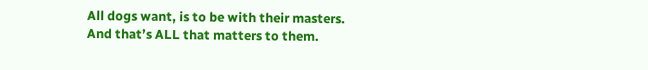All dogs want, is to be with their masters. And that’s ALL that matters to them.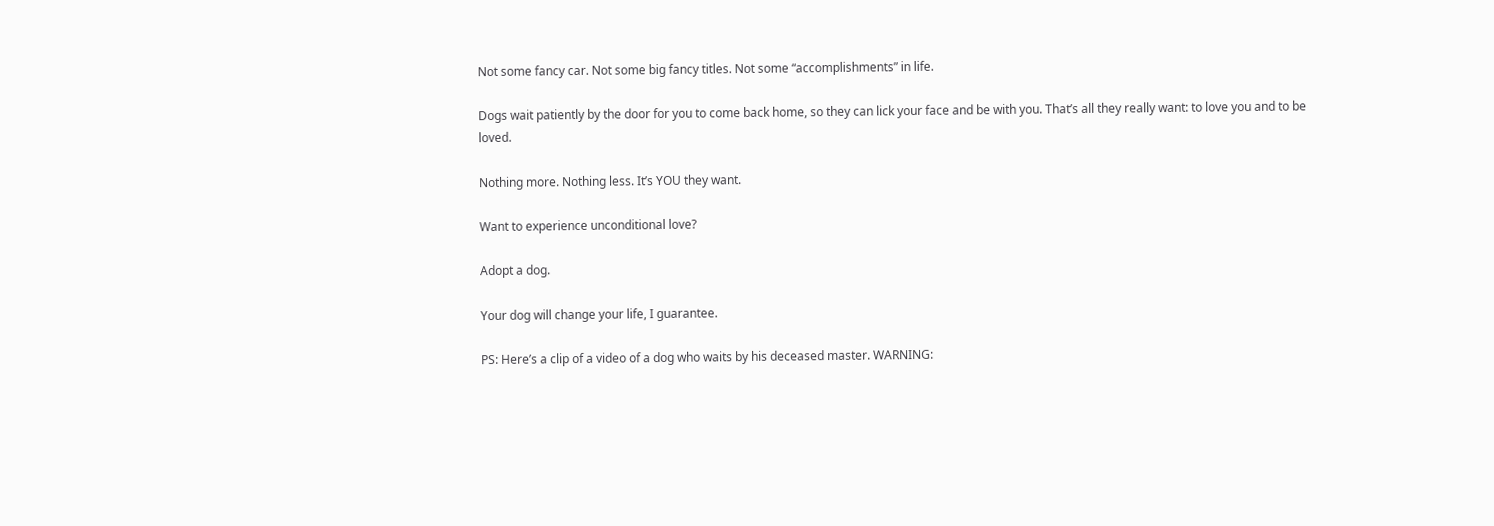Not some fancy car. Not some big fancy titles. Not some “accomplishments” in life.

Dogs wait patiently by the door for you to come back home, so they can lick your face and be with you. That’s all they really want: to love you and to be loved.

Nothing more. Nothing less. It’s YOU they want.

Want to experience unconditional love?

Adopt a dog.

Your dog will change your life, I guarantee.

PS: Here’s a clip of a video of a dog who waits by his deceased master. WARNING: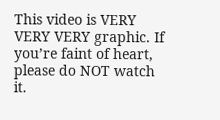This video is VERY VERY VERY graphic. If you’re faint of heart, please do NOT watch it.